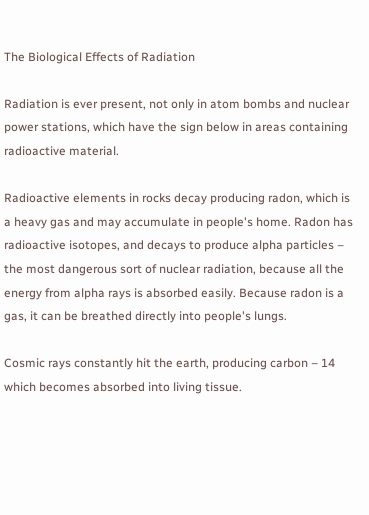The Biological Effects of Radiation

Radiation is ever present, not only in atom bombs and nuclear power stations, which have the sign below in areas containing radioactive material.

Radioactive elements in rocks decay producing radon, which is a heavy gas and may accumulate in people's home. Radon has radioactive isotopes, and decays to produce alpha particles – the most dangerous sort of nuclear radiation, because all the energy from alpha rays is absorbed easily. Because radon is a gas, it can be breathed directly into people's lungs.

Cosmic rays constantly hit the earth, producing carbon – 14 which becomes absorbed into living tissue.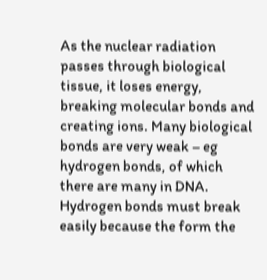As the nuclear radiation passes through biological tissue, it loses energy, breaking molecular bonds and creating ions. Many biological bonds are very weak – eg hydrogen bonds, of which there are many in DNA. Hydrogen bonds must break easily because the form the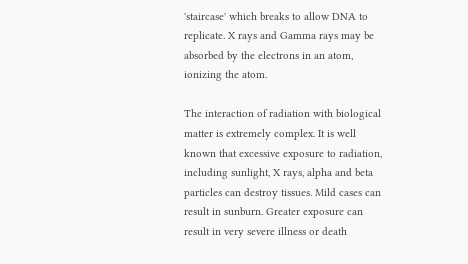'staircase' which breaks to allow DNA to replicate. X rays and Gamma rays may be absorbed by the electrons in an atom, ionizing the atom.

The interaction of radiation with biological matter is extremely complex. It is well known that excessive exposure to radiation, including sunlight, X rays, alpha and beta particles can destroy tissues. Mild cases can result in sunburn. Greater exposure can result in very severe illness or death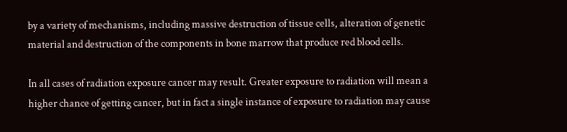by a variety of mechanisms, including massive destruction of tissue cells, alteration of genetic material and destruction of the components in bone marrow that produce red blood cells.

In all cases of radiation exposure cancer may result. Greater exposure to radiation will mean a higher chance of getting cancer, but in fact a single instance of exposure to radiation may cause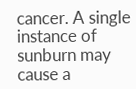cancer. A single instance of sunburn may cause a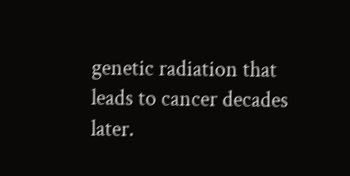genetic radiation that leads to cancer decades later.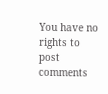You have no rights to post comments